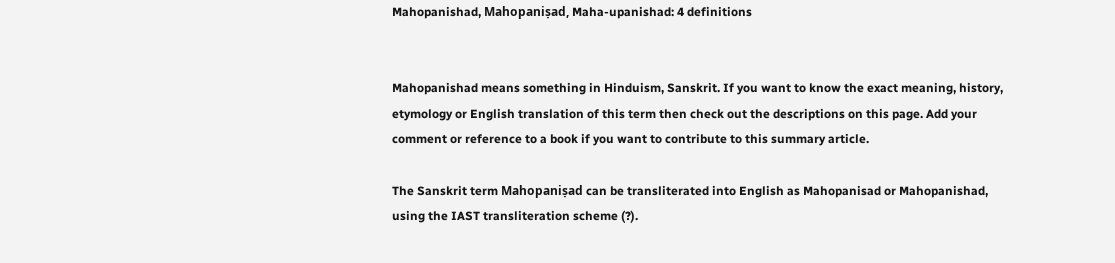Mahopanishad, Mahopaniṣad, Maha-upanishad: 4 definitions


Mahopanishad means something in Hinduism, Sanskrit. If you want to know the exact meaning, history, etymology or English translation of this term then check out the descriptions on this page. Add your comment or reference to a book if you want to contribute to this summary article.

The Sanskrit term Mahopaniṣad can be transliterated into English as Mahopanisad or Mahopanishad, using the IAST transliteration scheme (?).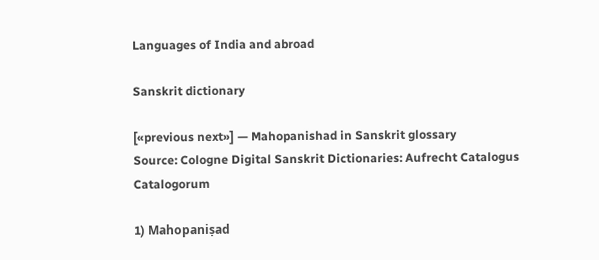Languages of India and abroad

Sanskrit dictionary

[«previous next»] — Mahopanishad in Sanskrit glossary
Source: Cologne Digital Sanskrit Dictionaries: Aufrecht Catalogus Catalogorum

1) Mahopaniṣad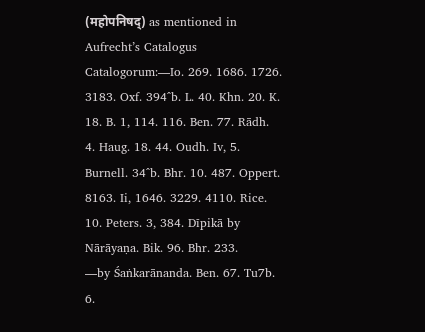(महोपनिषद्) as mentioned in Aufrecht’s Catalogus Catalogorum:—Io. 269. 1686. 1726. 3183. Oxf. 394^b. L. 40. Khn. 20. K. 18. B. 1, 114. 116. Ben. 77. Rādh. 4. Haug. 18. 44. Oudh. Iv, 5. Burnell. 34^b. Bhr. 10. 487. Oppert. 8163. Ii, 1646. 3229. 4110. Rice. 10. Peters. 3, 384. Dīpikā by Nārāyaṇa. Bik. 96. Bhr. 233.
—by Śaṅkarānanda. Ben. 67. Tu7b. 6.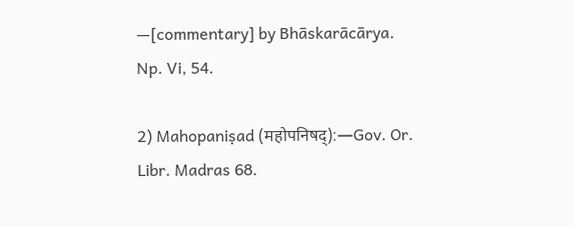—[commentary] by Bhāskarācārya. Np. Vi, 54.

2) Mahopaniṣad (महोपनिषद्):—Gov. Or. Libr. Madras 68.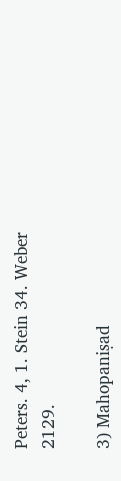Peters. 4, 1. Stein 34. Weber 2129.

3) Mahopaniṣad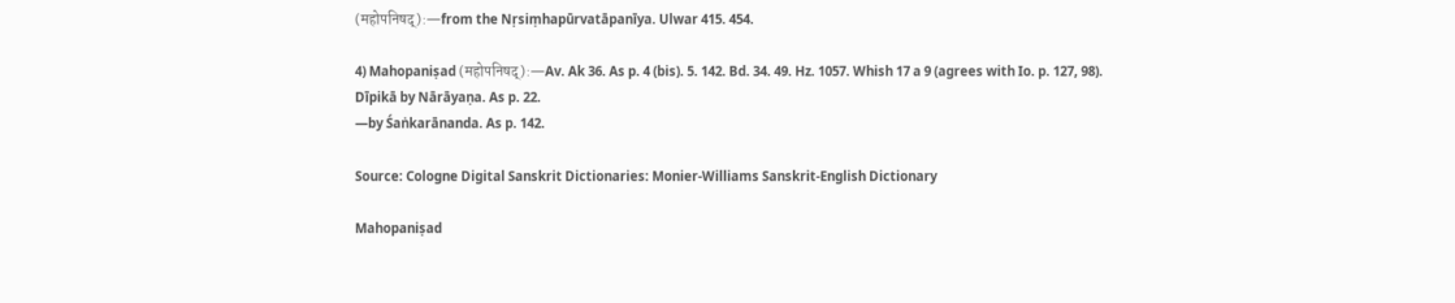(महोपनिषद्):—from the Nṛsiṃhapūrvatāpanīya. Ulwar 415. 454.

4) Mahopaniṣad (महोपनिषद्):—Av. Ak 36. As p. 4 (bis). 5. 142. Bd. 34. 49. Hz. 1057. Whish 17 a 9 (agrees with Io. p. 127, 98). Dīpikā by Nārāyaṇa. As p. 22.
—by Śaṅkarānanda. As p. 142.

Source: Cologne Digital Sanskrit Dictionaries: Monier-Williams Sanskrit-English Dictionary

Mahopaniṣad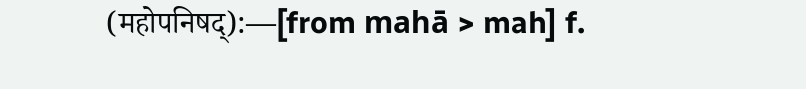(महोपनिषद्):—[from mahā > mah] f.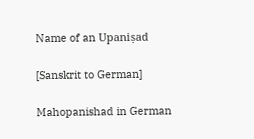Name of an Upaniṣad

[Sanskrit to German]

Mahopanishad in German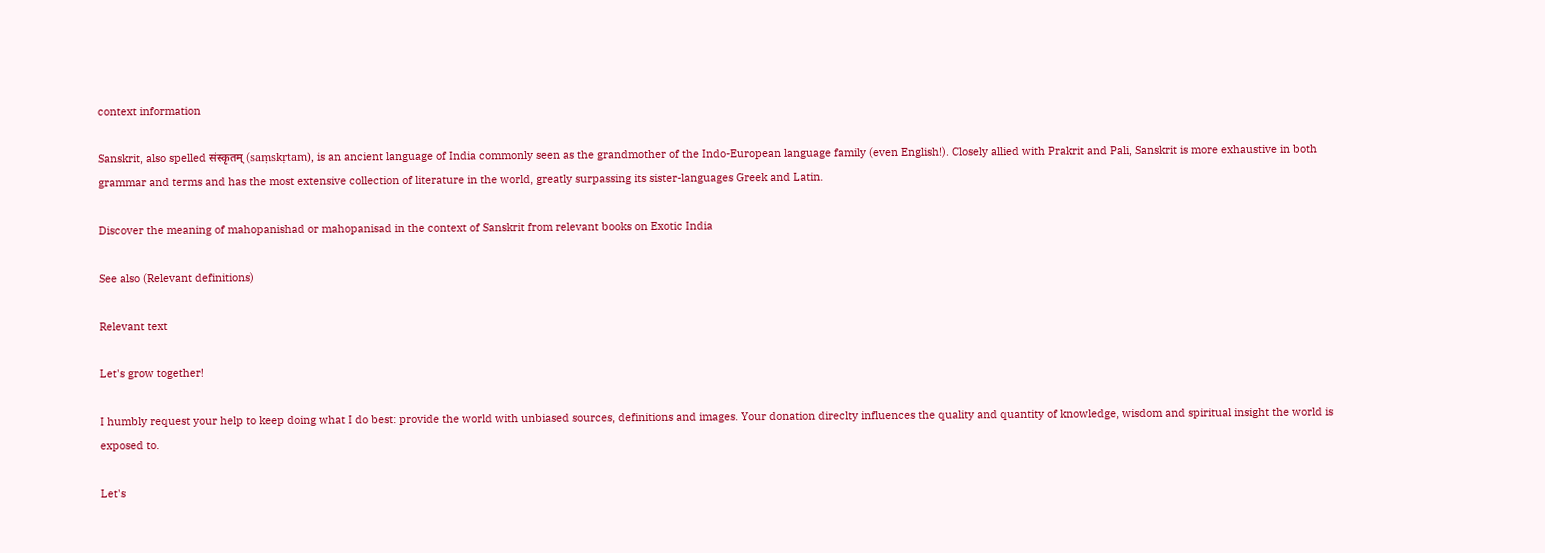context information

Sanskrit, also spelled संस्कृतम् (saṃskṛtam), is an ancient language of India commonly seen as the grandmother of the Indo-European language family (even English!). Closely allied with Prakrit and Pali, Sanskrit is more exhaustive in both grammar and terms and has the most extensive collection of literature in the world, greatly surpassing its sister-languages Greek and Latin.

Discover the meaning of mahopanishad or mahopanisad in the context of Sanskrit from relevant books on Exotic India

See also (Relevant definitions)

Relevant text

Let's grow together!

I humbly request your help to keep doing what I do best: provide the world with unbiased sources, definitions and images. Your donation direclty influences the quality and quantity of knowledge, wisdom and spiritual insight the world is exposed to.

Let's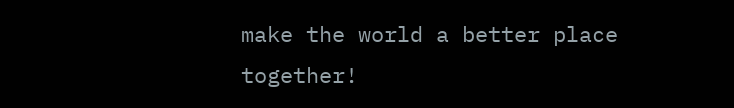make the world a better place together!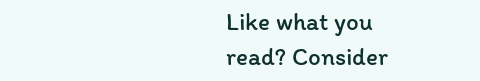Like what you read? Consider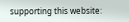supporting this website: